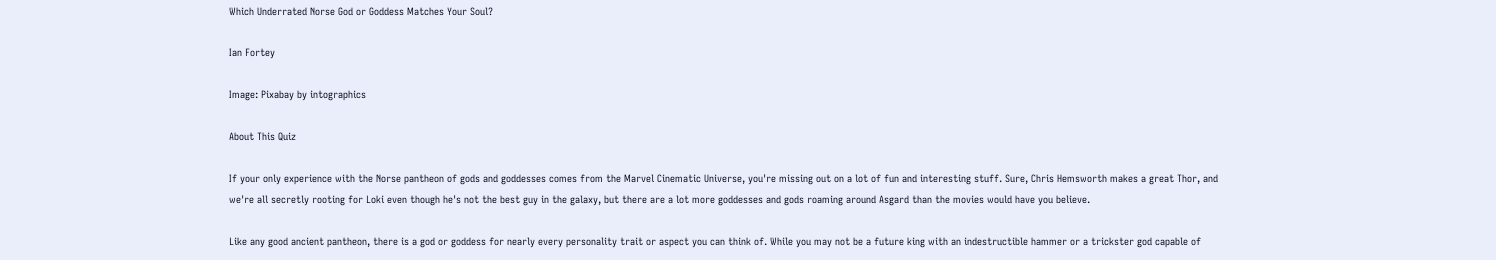Which Underrated Norse God or Goddess Matches Your Soul?

Ian Fortey

Image: Pixabay by intographics

About This Quiz

If your only experience with the Norse pantheon of gods and goddesses comes from the Marvel Cinematic Universe, you're missing out on a lot of fun and interesting stuff. Sure, Chris Hemsworth makes a great Thor, and we're all secretly rooting for Loki even though he's not the best guy in the galaxy, but there are a lot more goddesses and gods roaming around Asgard than the movies would have you believe.

Like any good ancient pantheon, there is a god or goddess for nearly every personality trait or aspect you can think of. While you may not be a future king with an indestructible hammer or a trickster god capable of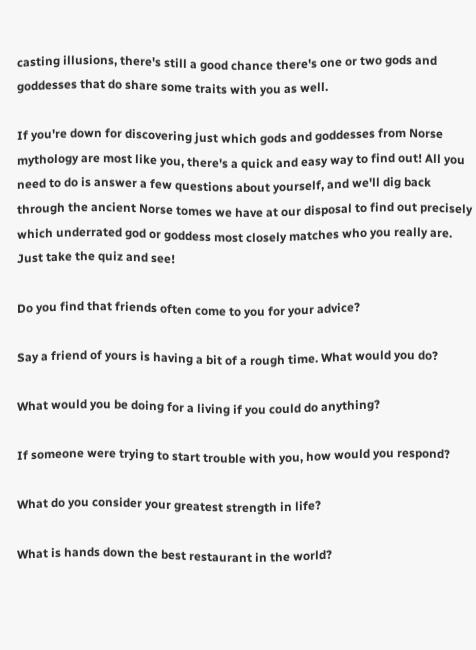casting illusions, there's still a good chance there's one or two gods and goddesses that do share some traits with you as well.

If you're down for discovering just which gods and goddesses from Norse mythology are most like you, there's a quick and easy way to find out! All you need to do is answer a few questions about yourself, and we'll dig back through the ancient Norse tomes we have at our disposal to find out precisely which underrated god or goddess most closely matches who you really are. Just take the quiz and see!

Do you find that friends often come to you for your advice?

Say a friend of yours is having a bit of a rough time. What would you do?

What would you be doing for a living if you could do anything?

If someone were trying to start trouble with you, how would you respond?

What do you consider your greatest strength in life?

What is hands down the best restaurant in the world?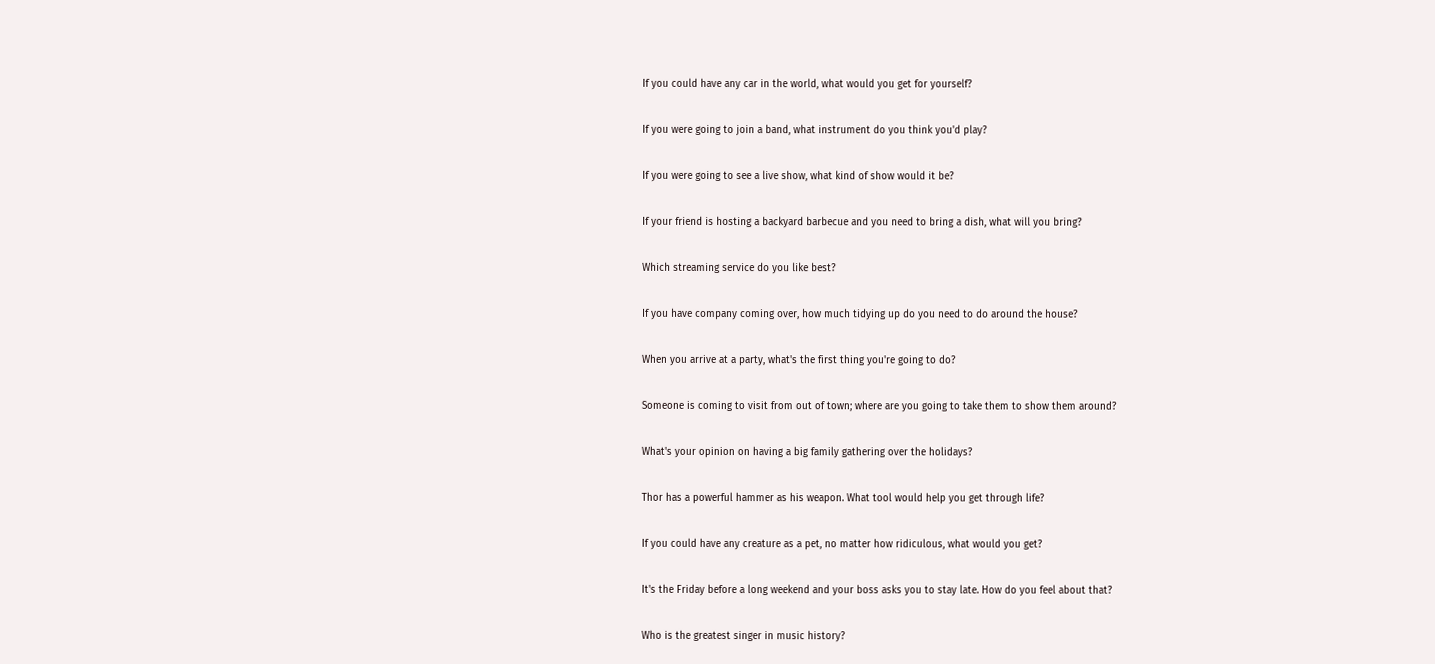If you could have any car in the world, what would you get for yourself?

If you were going to join a band, what instrument do you think you'd play?

If you were going to see a live show, what kind of show would it be?

If your friend is hosting a backyard barbecue and you need to bring a dish, what will you bring?

Which streaming service do you like best?

If you have company coming over, how much tidying up do you need to do around the house?

When you arrive at a party, what's the first thing you're going to do?

Someone is coming to visit from out of town; where are you going to take them to show them around?

What's your opinion on having a big family gathering over the holidays?

Thor has a powerful hammer as his weapon. What tool would help you get through life?

If you could have any creature as a pet, no matter how ridiculous, what would you get?

It's the Friday before a long weekend and your boss asks you to stay late. How do you feel about that?

Who is the greatest singer in music history?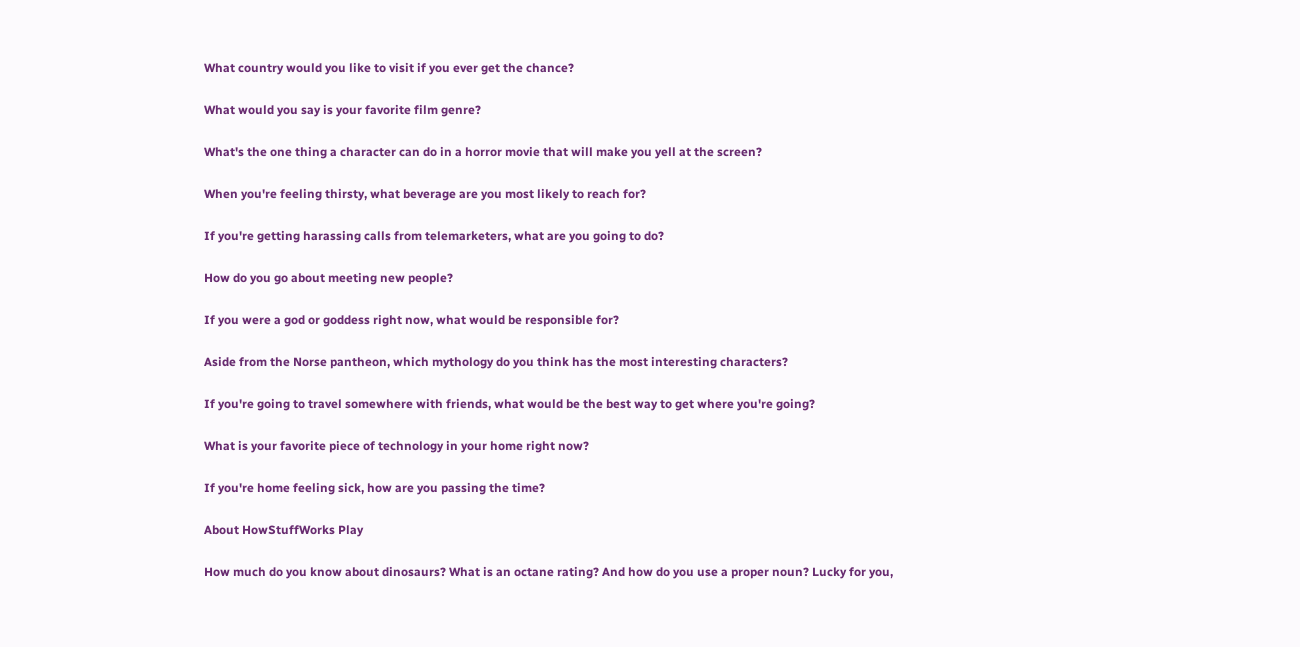What country would you like to visit if you ever get the chance?

What would you say is your favorite film genre?

What's the one thing a character can do in a horror movie that will make you yell at the screen?

When you're feeling thirsty, what beverage are you most likely to reach for?

If you're getting harassing calls from telemarketers, what are you going to do?

How do you go about meeting new people?

If you were a god or goddess right now, what would be responsible for?

Aside from the Norse pantheon, which mythology do you think has the most interesting characters?

If you're going to travel somewhere with friends, what would be the best way to get where you're going?

What is your favorite piece of technology in your home right now?

If you're home feeling sick, how are you passing the time?

About HowStuffWorks Play

How much do you know about dinosaurs? What is an octane rating? And how do you use a proper noun? Lucky for you,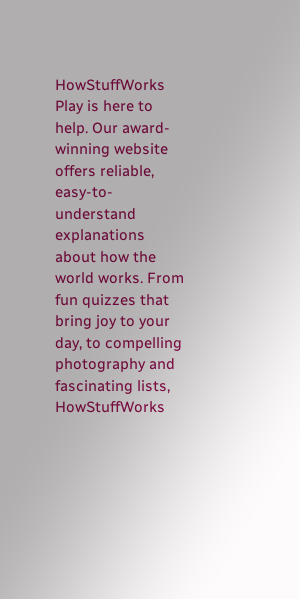HowStuffWorks Play is here to help. Our award-winning website offers reliable, easy-to-understand explanations about how the world works. From fun quizzes that bring joy to your day, to compelling photography and fascinating lists, HowStuffWorks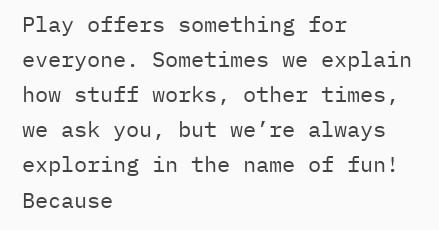Play offers something for everyone. Sometimes we explain how stuff works, other times, we ask you, but we’re always exploring in the name of fun! Because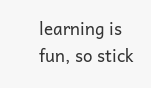learning is fun, so stick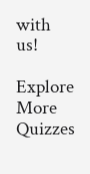with us!

Explore More Quizzes